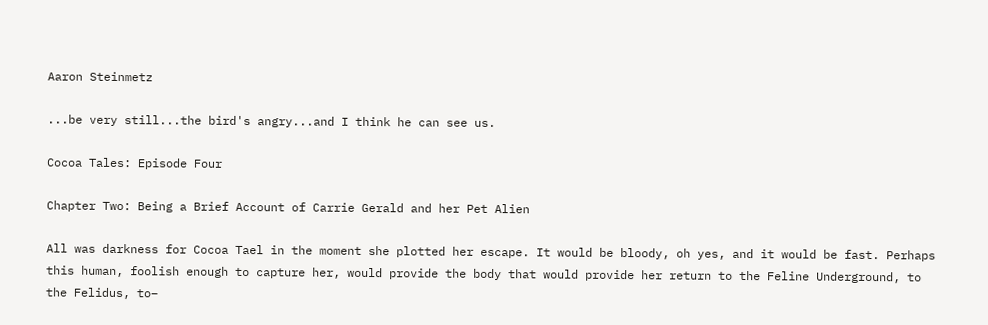Aaron Steinmetz

...be very still...the bird's angry...and I think he can see us.

Cocoa Tales: Episode Four

Chapter Two: Being a Brief Account of Carrie Gerald and her Pet Alien

All was darkness for Cocoa Tael in the moment she plotted her escape. It would be bloody, oh yes, and it would be fast. Perhaps this human, foolish enough to capture her, would provide the body that would provide her return to the Feline Underground, to the Felidus, to–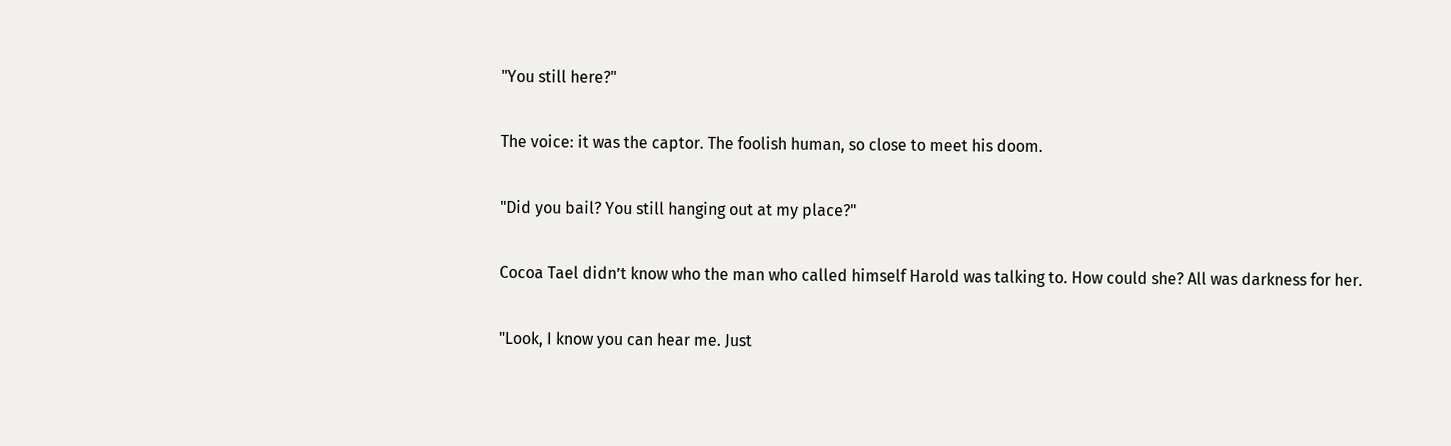"You still here?"

The voice: it was the captor. The foolish human, so close to meet his doom.

"Did you bail? You still hanging out at my place?"

Cocoa Tael didn’t know who the man who called himself Harold was talking to. How could she? All was darkness for her.

"Look, I know you can hear me. Just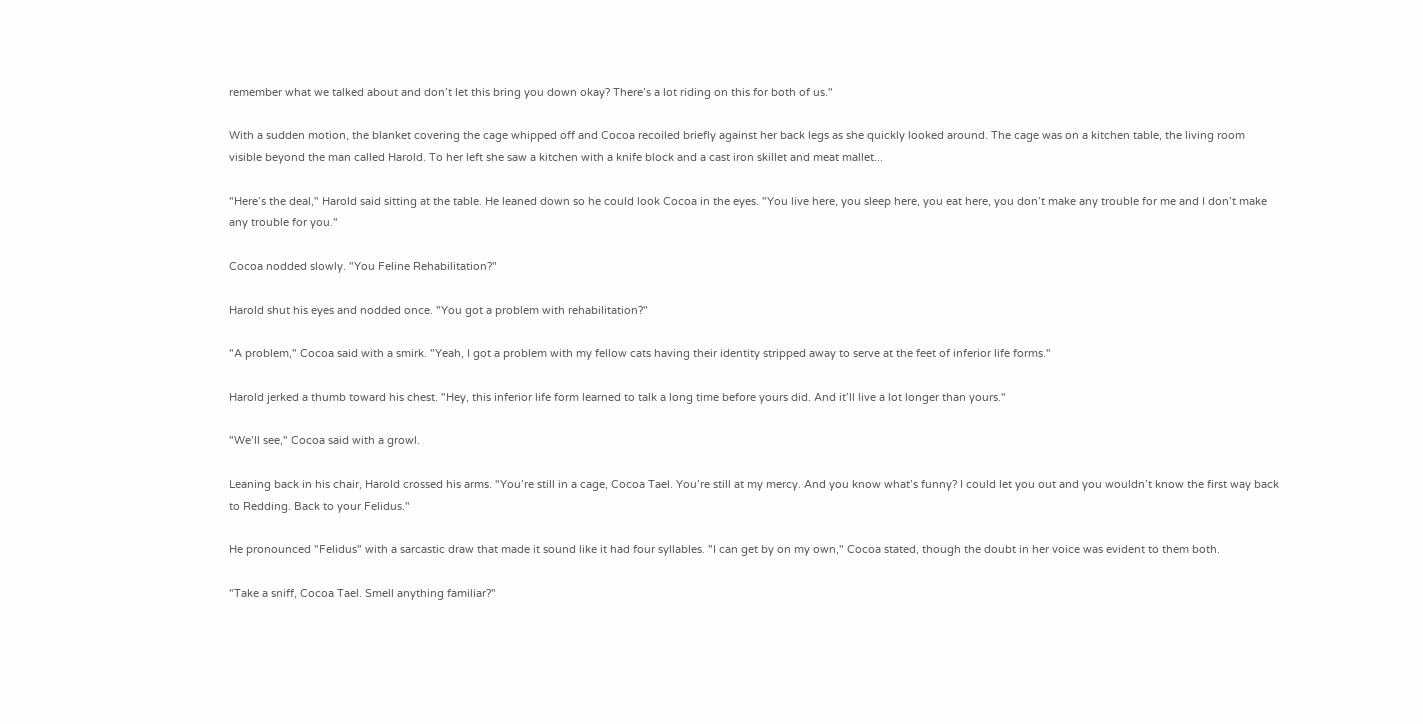remember what we talked about and don’t let this bring you down okay? There’s a lot riding on this for both of us."

With a sudden motion, the blanket covering the cage whipped off and Cocoa recoiled briefly against her back legs as she quickly looked around. The cage was on a kitchen table, the living room visible beyond the man called Harold. To her left she saw a kitchen with a knife block and a cast iron skillet and meat mallet...

"Here’s the deal," Harold said sitting at the table. He leaned down so he could look Cocoa in the eyes. "You live here, you sleep here, you eat here, you don’t make any trouble for me and I don’t make any trouble for you."

Cocoa nodded slowly. "You Feline Rehabilitation?"

Harold shut his eyes and nodded once. "You got a problem with rehabilitation?"

"A problem," Cocoa said with a smirk. "Yeah, I got a problem with my fellow cats having their identity stripped away to serve at the feet of inferior life forms."

Harold jerked a thumb toward his chest. "Hey, this inferior life form learned to talk a long time before yours did. And it’ll live a lot longer than yours."

"We’ll see," Cocoa said with a growl.

Leaning back in his chair, Harold crossed his arms. "You’re still in a cage, Cocoa Tael. You’re still at my mercy. And you know what’s funny? I could let you out and you wouldn’t know the first way back to Redding. Back to your Felidus."

He pronounced "Felidus" with a sarcastic draw that made it sound like it had four syllables. "I can get by on my own," Cocoa stated, though the doubt in her voice was evident to them both.

"Take a sniff, Cocoa Tael. Smell anything familiar?"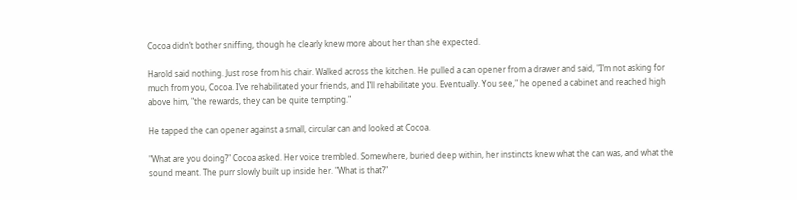Cocoa didn’t bother sniffing, though he clearly knew more about her than she expected.

Harold said nothing. Just rose from his chair. Walked across the kitchen. He pulled a can opener from a drawer and said, "I’m not asking for much from you, Cocoa. I’ve rehabilitated your friends, and I’ll rehabilitate you. Eventually. You see," he opened a cabinet and reached high above him, "the rewards, they can be quite tempting."

He tapped the can opener against a small, circular can and looked at Cocoa.

"What are you doing?" Cocoa asked. Her voice trembled. Somewhere, buried deep within, her instincts knew what the can was, and what the sound meant. The purr slowly built up inside her. "What is that?"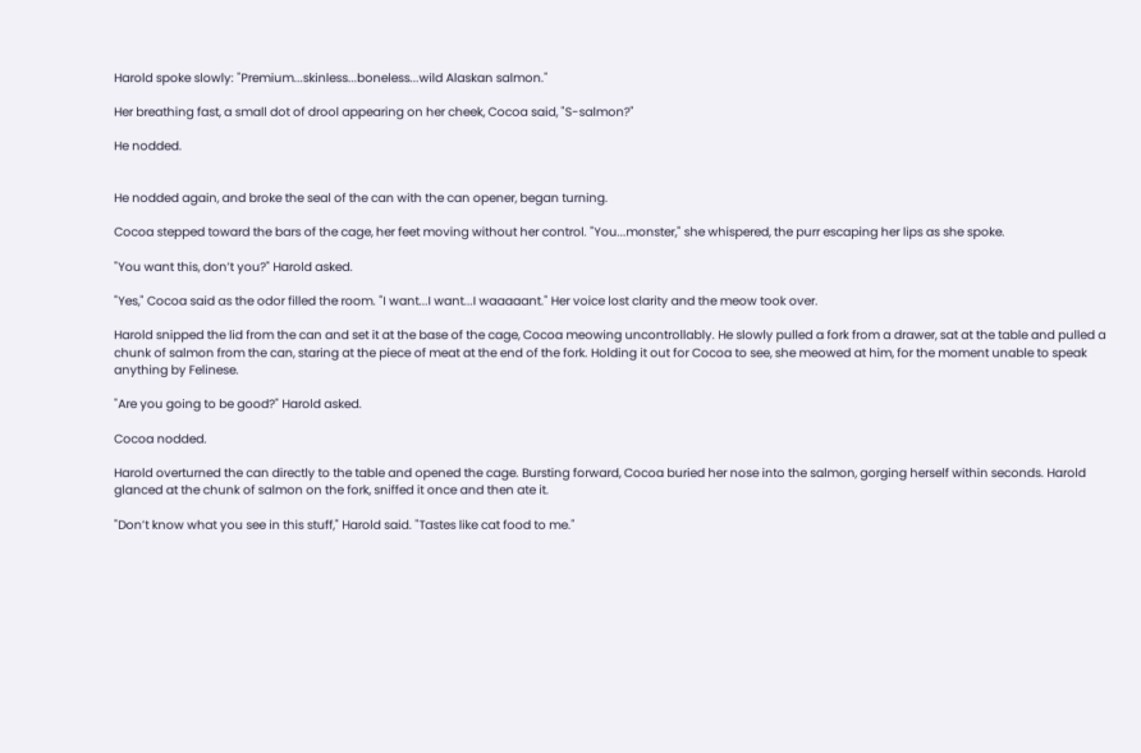Harold spoke slowly: "Premium...skinless...boneless...wild Alaskan salmon."

Her breathing fast, a small dot of drool appearing on her cheek, Cocoa said, "S-salmon?"

He nodded.


He nodded again, and broke the seal of the can with the can opener, began turning.

Cocoa stepped toward the bars of the cage, her feet moving without her control. "You...monster," she whispered, the purr escaping her lips as she spoke.

"You want this, don’t you?" Harold asked.

"Yes," Cocoa said as the odor filled the room. "I want...I want...I waaaaant." Her voice lost clarity and the meow took over.

Harold snipped the lid from the can and set it at the base of the cage, Cocoa meowing uncontrollably. He slowly pulled a fork from a drawer, sat at the table and pulled a chunk of salmon from the can, staring at the piece of meat at the end of the fork. Holding it out for Cocoa to see, she meowed at him, for the moment unable to speak anything by Felinese.

"Are you going to be good?" Harold asked.

Cocoa nodded.

Harold overturned the can directly to the table and opened the cage. Bursting forward, Cocoa buried her nose into the salmon, gorging herself within seconds. Harold glanced at the chunk of salmon on the fork, sniffed it once and then ate it.

"Don’t know what you see in this stuff," Harold said. "Tastes like cat food to me."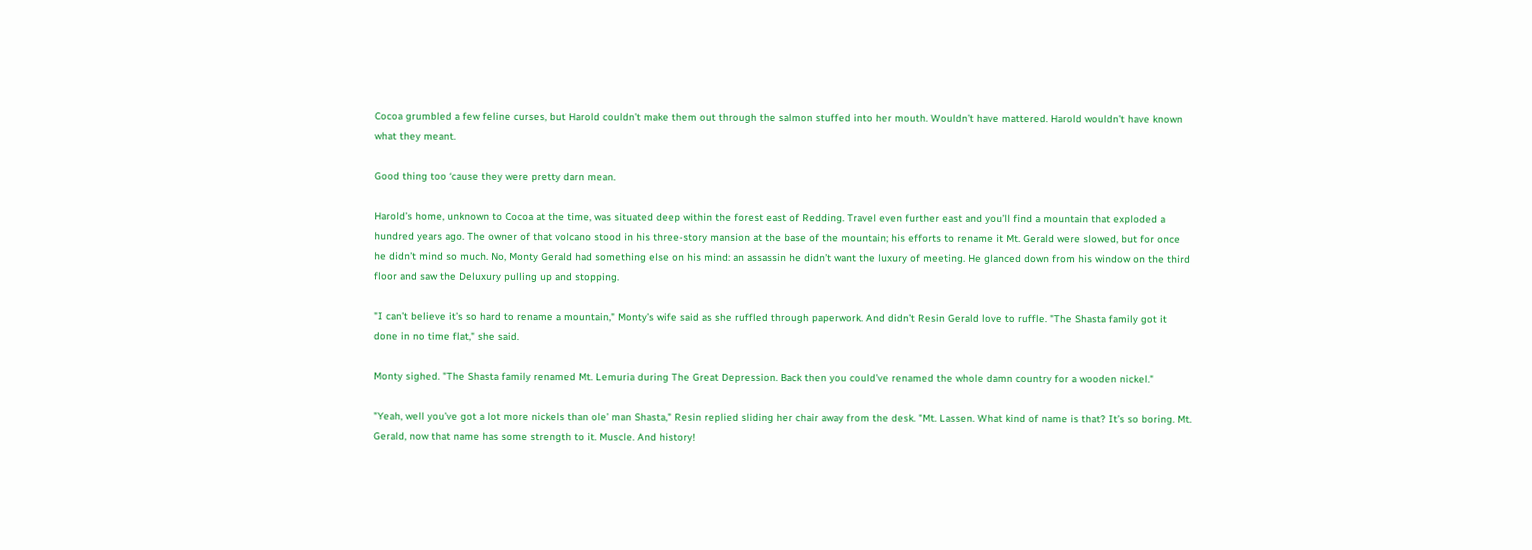Cocoa grumbled a few feline curses, but Harold couldn’t make them out through the salmon stuffed into her mouth. Wouldn’t have mattered. Harold wouldn’t have known what they meant.

Good thing too ‘cause they were pretty darn mean.

Harold’s home, unknown to Cocoa at the time, was situated deep within the forest east of Redding. Travel even further east and you’ll find a mountain that exploded a hundred years ago. The owner of that volcano stood in his three-story mansion at the base of the mountain; his efforts to rename it Mt. Gerald were slowed, but for once he didn’t mind so much. No, Monty Gerald had something else on his mind: an assassin he didn’t want the luxury of meeting. He glanced down from his window on the third floor and saw the Deluxury pulling up and stopping.

"I can’t believe it’s so hard to rename a mountain," Monty’s wife said as she ruffled through paperwork. And didn’t Resin Gerald love to ruffle. "The Shasta family got it done in no time flat," she said.

Monty sighed. "The Shasta family renamed Mt. Lemuria during The Great Depression. Back then you could’ve renamed the whole damn country for a wooden nickel."

"Yeah, well you’ve got a lot more nickels than ole’ man Shasta," Resin replied sliding her chair away from the desk. "Mt. Lassen. What kind of name is that? It’s so boring. Mt. Gerald, now that name has some strength to it. Muscle. And history!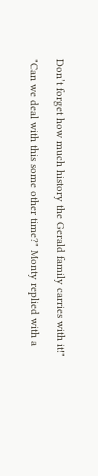Don’t forget how much history the Gerald family carries with it!"

"Can we deal with this some other time?" Monty replied with a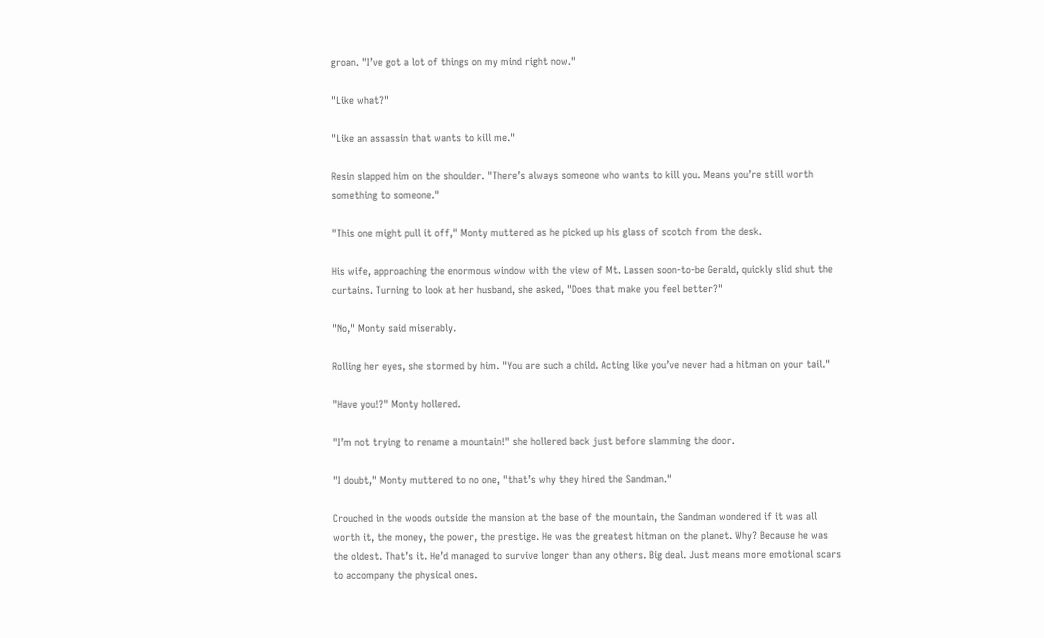groan. "I’ve got a lot of things on my mind right now."

"Like what?"

"Like an assassin that wants to kill me."

Resin slapped him on the shoulder. "There’s always someone who wants to kill you. Means you’re still worth something to someone."

"This one might pull it off," Monty muttered as he picked up his glass of scotch from the desk.

His wife, approaching the enormous window with the view of Mt. Lassen soon-to-be Gerald, quickly slid shut the curtains. Turning to look at her husband, she asked, "Does that make you feel better?"

"No," Monty said miserably.

Rolling her eyes, she stormed by him. "You are such a child. Acting like you’ve never had a hitman on your tail."

"Have you!?" Monty hollered.

"I’m not trying to rename a mountain!" she hollered back just before slamming the door.

"I doubt," Monty muttered to no one, "that’s why they hired the Sandman."

Crouched in the woods outside the mansion at the base of the mountain, the Sandman wondered if it was all worth it, the money, the power, the prestige. He was the greatest hitman on the planet. Why? Because he was the oldest. That’s it. He’d managed to survive longer than any others. Big deal. Just means more emotional scars to accompany the physical ones.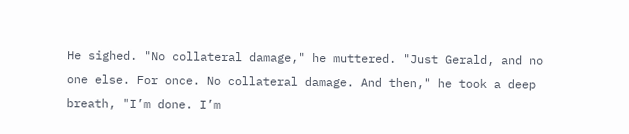He sighed. "No collateral damage," he muttered. "Just Gerald, and no one else. For once. No collateral damage. And then," he took a deep breath, "I’m done. I’m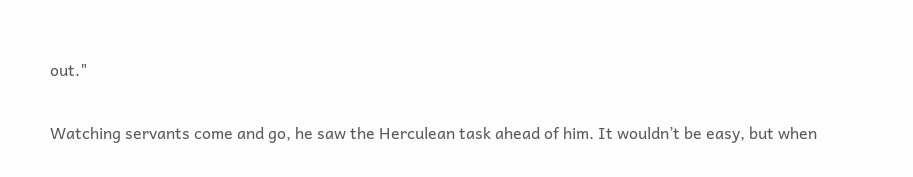out."

Watching servants come and go, he saw the Herculean task ahead of him. It wouldn’t be easy, but when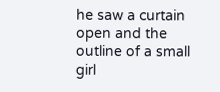he saw a curtain open and the outline of a small girl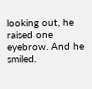looking out, he raised one eyebrow. And he smiled.